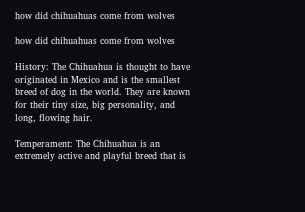how did chihuahuas come from wolves

how did chihuahuas come from wolves

History: The Chihuahua is thought to have originated in Mexico and is the smallest breed of dog in the world. They are known for their tiny size, big personality, and long, flowing hair.

Temperament: The Chihuahua is an extremely active and playful breed that is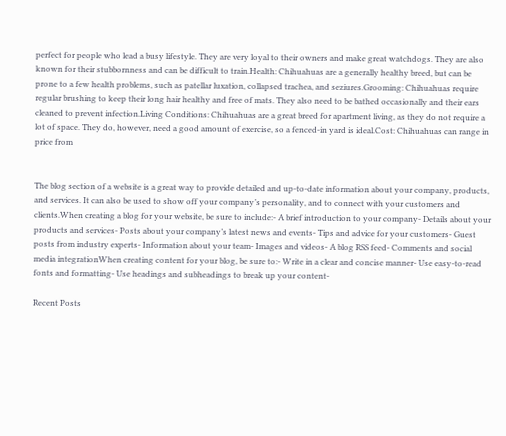perfect for people who lead a busy lifestyle. They are very loyal to their owners and make great watchdogs. They are also known for their stubbornness and can be difficult to train.Health: Chihuahuas are a generally healthy breed, but can be prone to a few health problems, such as patellar luxation, collapsed trachea, and seziures.Grooming: Chihuahuas require regular brushing to keep their long hair healthy and free of mats. They also need to be bathed occasionally and their ears cleaned to prevent infection.Living Conditions: Chihuahuas are a great breed for apartment living, as they do not require a lot of space. They do, however, need a good amount of exercise, so a fenced-in yard is ideal.Cost: Chihuahuas can range in price from


The blog section of a website is a great way to provide detailed and up-to-date information about your company, products, and services. It can also be used to show off your company’s personality, and to connect with your customers and clients.When creating a blog for your website, be sure to include:- A brief introduction to your company- Details about your products and services- Posts about your company’s latest news and events- Tips and advice for your customers- Guest posts from industry experts- Information about your team- Images and videos- A blog RSS feed- Comments and social media integrationWhen creating content for your blog, be sure to:- Write in a clear and concise manner- Use easy-to-read fonts and formatting- Use headings and subheadings to break up your content-

Recent Posts